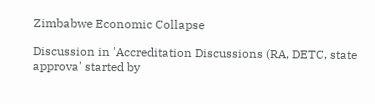Zimbabwe Economic Collapse

Discussion in 'Accreditation Discussions (RA, DETC, state approva' started by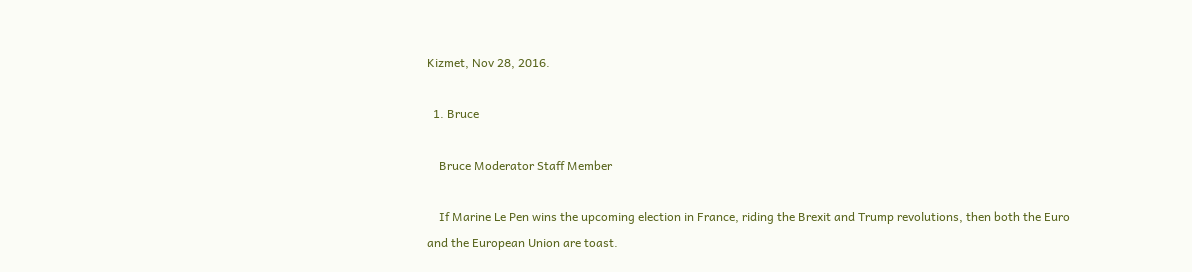Kizmet, Nov 28, 2016.

  1. Bruce

    Bruce Moderator Staff Member

    If Marine Le Pen wins the upcoming election in France, riding the Brexit and Trump revolutions, then both the Euro and the European Union are toast.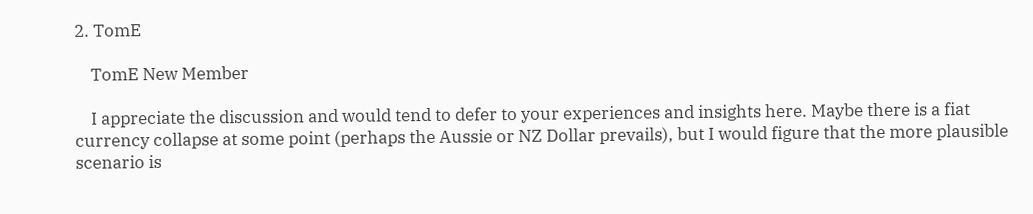2. TomE

    TomE New Member

    I appreciate the discussion and would tend to defer to your experiences and insights here. Maybe there is a fiat currency collapse at some point (perhaps the Aussie or NZ Dollar prevails), but I would figure that the more plausible scenario is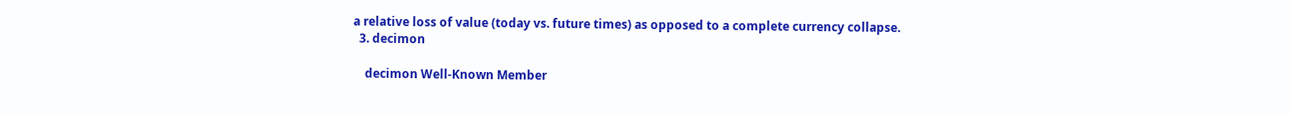a relative loss of value (today vs. future times) as opposed to a complete currency collapse.
  3. decimon

    decimon Well-Known Member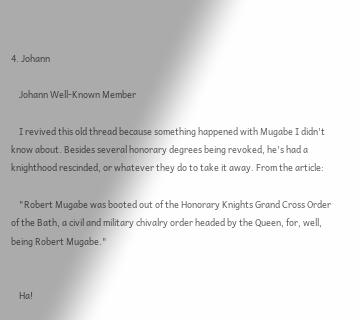4. Johann

    Johann Well-Known Member

    I revived this old thread because something happened with Mugabe I didn't know about. Besides several honorary degrees being revoked, he's had a knighthood rescinded, or whatever they do to take it away. From the article:

    "Robert Mugabe was booted out of the Honorary Knights Grand Cross Order of the Bath, a civil and military chivalry order headed by the Queen, for, well, being Robert Mugabe."


    Ha!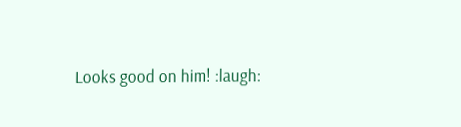Looks good on him! :laugh: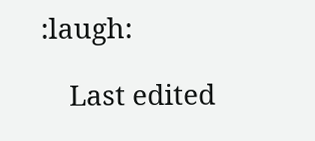:laugh:

    Last edited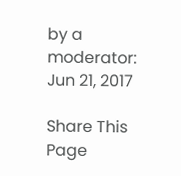by a moderator: Jun 21, 2017

Share This Page